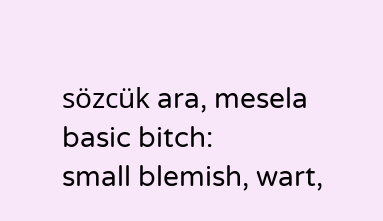sözcük ara, mesela basic bitch:
small blemish, wart,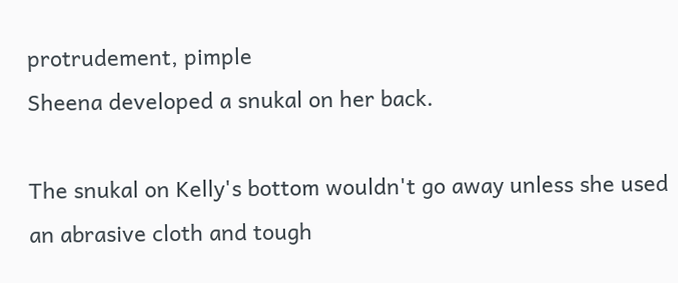protrudement, pimple
Sheena developed a snukal on her back.

The snukal on Kelly's bottom wouldn't go away unless she used an abrasive cloth and tough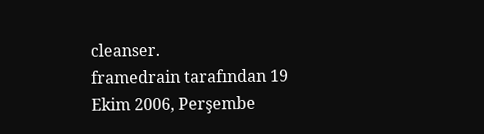cleanser.
framedrain tarafından 19 Ekim 2006, Perşembe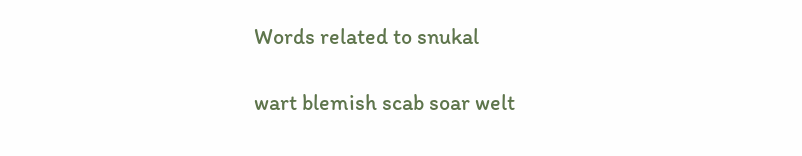Words related to snukal

wart blemish scab soar welt